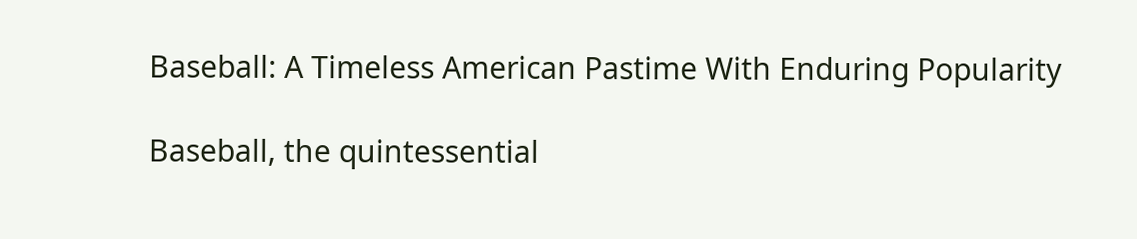Baseball: A Timeless American Pastime With Enduring Popularity

Baseball, the quintessential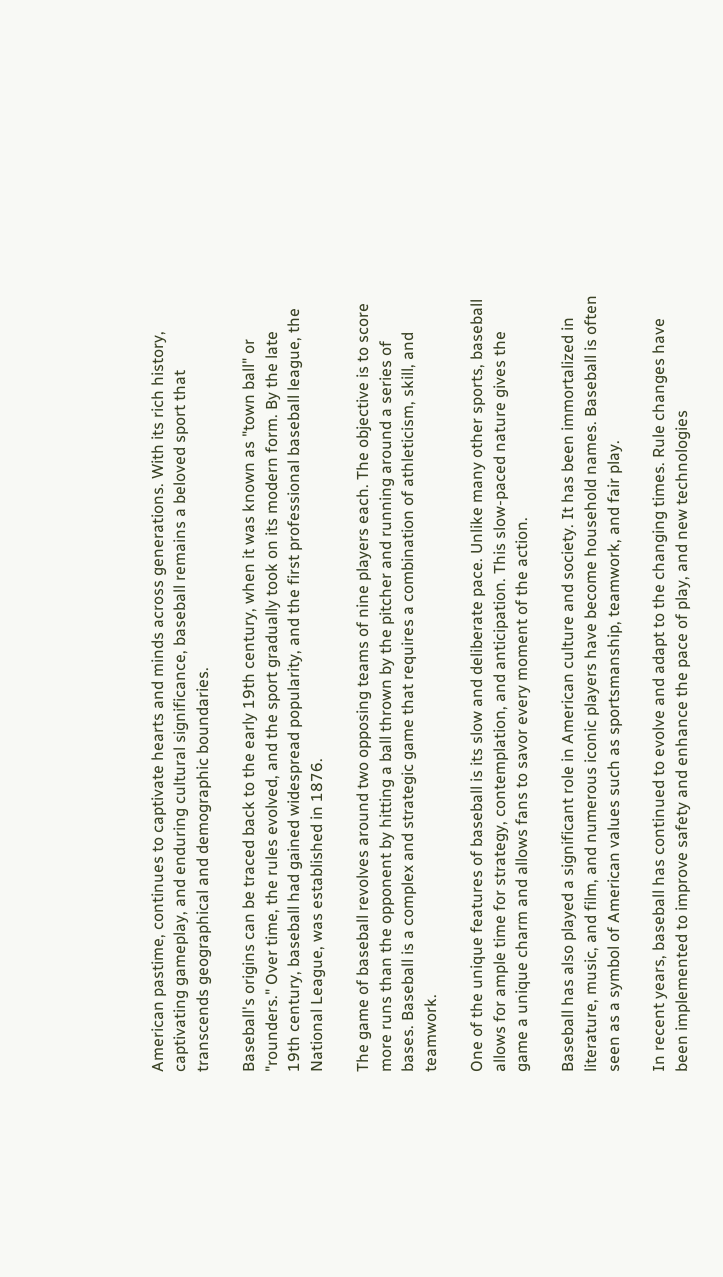American pastime, continues to captivate hearts and minds across generations. With its rich history, captivating gameplay, and enduring cultural significance, baseball remains a beloved sport that transcends geographical and demographic boundaries.

Baseball's origins can be traced back to the early 19th century, when it was known as "town ball" or "rounders." Over time, the rules evolved, and the sport gradually took on its modern form. By the late 19th century, baseball had gained widespread popularity, and the first professional baseball league, the National League, was established in 1876.

The game of baseball revolves around two opposing teams of nine players each. The objective is to score more runs than the opponent by hitting a ball thrown by the pitcher and running around a series of bases. Baseball is a complex and strategic game that requires a combination of athleticism, skill, and teamwork.

One of the unique features of baseball is its slow and deliberate pace. Unlike many other sports, baseball allows for ample time for strategy, contemplation, and anticipation. This slow-paced nature gives the game a unique charm and allows fans to savor every moment of the action.

Baseball has also played a significant role in American culture and society. It has been immortalized in literature, music, and film, and numerous iconic players have become household names. Baseball is often seen as a symbol of American values such as sportsmanship, teamwork, and fair play.

In recent years, baseball has continued to evolve and adapt to the changing times. Rule changes have been implemented to improve safety and enhance the pace of play, and new technologies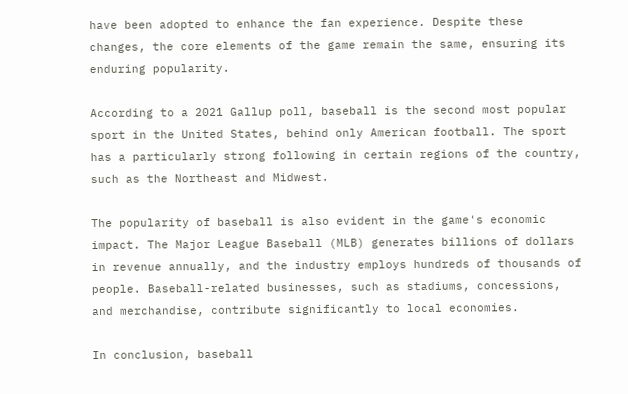have been adopted to enhance the fan experience. Despite these changes, the core elements of the game remain the same, ensuring its enduring popularity.

According to a 2021 Gallup poll, baseball is the second most popular sport in the United States, behind only American football. The sport has a particularly strong following in certain regions of the country, such as the Northeast and Midwest.

The popularity of baseball is also evident in the game's economic impact. The Major League Baseball (MLB) generates billions of dollars in revenue annually, and the industry employs hundreds of thousands of people. Baseball-related businesses, such as stadiums, concessions, and merchandise, contribute significantly to local economies.

In conclusion, baseball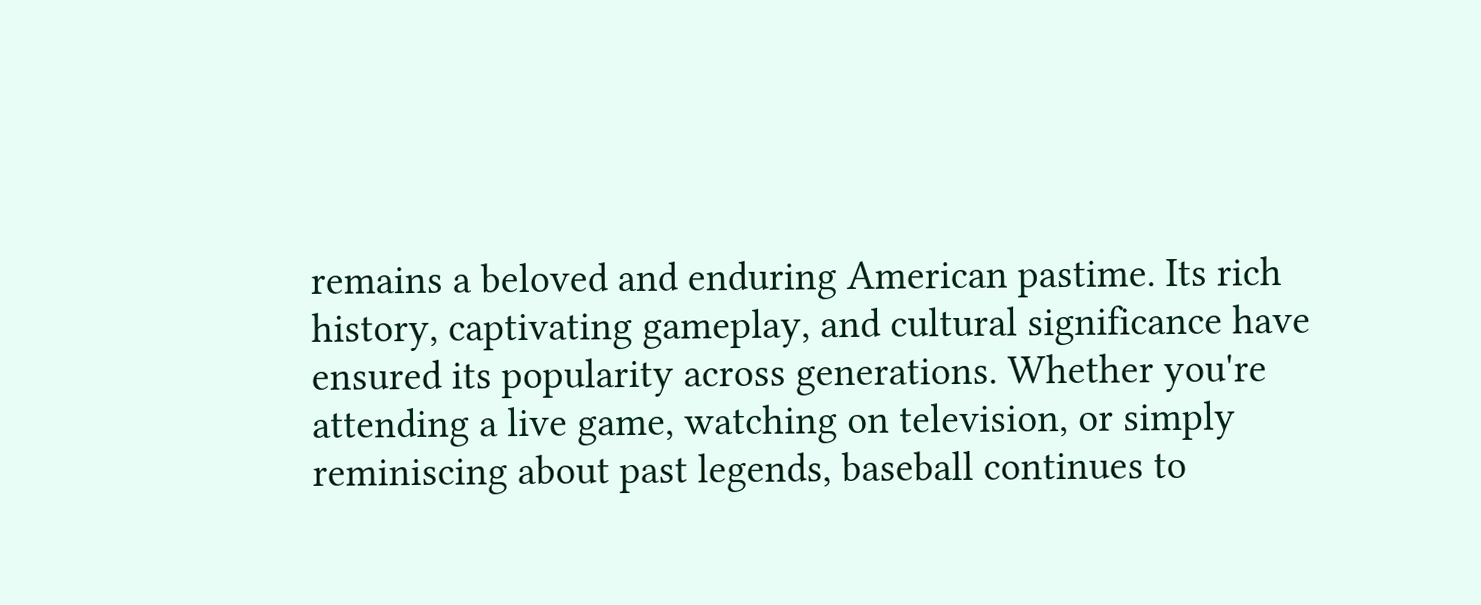remains a beloved and enduring American pastime. Its rich history, captivating gameplay, and cultural significance have ensured its popularity across generations. Whether you're attending a live game, watching on television, or simply reminiscing about past legends, baseball continues to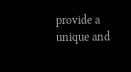provide a unique and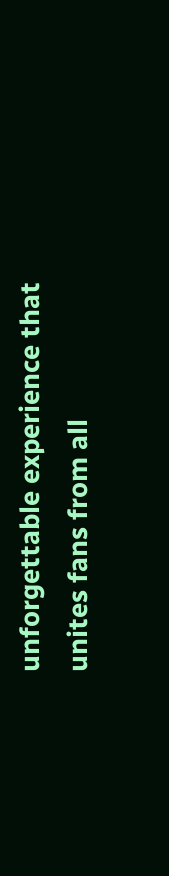unforgettable experience that unites fans from all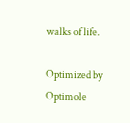walks of life.

Optimized by Optimole